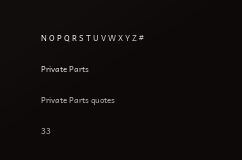N O P Q R S T U V W X Y Z #

Private Parts

Private Parts quotes

33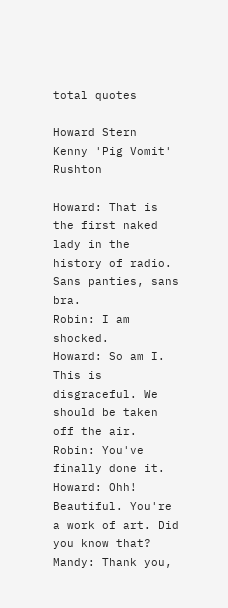total quotes

Howard Stern
Kenny 'Pig Vomit' Rushton

Howard: That is the first naked lady in the history of radio. Sans panties, sans bra.
Robin: I am shocked.
Howard: So am I. This is disgraceful. We should be taken off the air.
Robin: You've finally done it.
Howard: Ohh! Beautiful. You're a work of art. Did you know that?
Mandy: Thank you,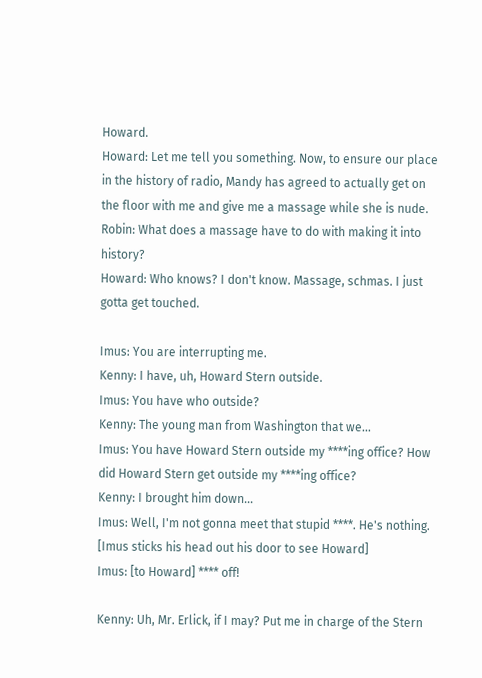Howard.
Howard: Let me tell you something. Now, to ensure our place in the history of radio, Mandy has agreed to actually get on the floor with me and give me a massage while she is nude.
Robin: What does a massage have to do with making it into history?
Howard: Who knows? I don't know. Massage, schmas. I just gotta get touched.

Imus: You are interrupting me.
Kenny: I have, uh, Howard Stern outside.
Imus: You have who outside?
Kenny: The young man from Washington that we...
Imus: You have Howard Stern outside my ****ing office? How did Howard Stern get outside my ****ing office?
Kenny: I brought him down...
Imus: Well, I'm not gonna meet that stupid ****. He's nothing.
[Imus sticks his head out his door to see Howard]
Imus: [to Howard] **** off!

Kenny: Uh, Mr. Erlick, if I may? Put me in charge of the Stern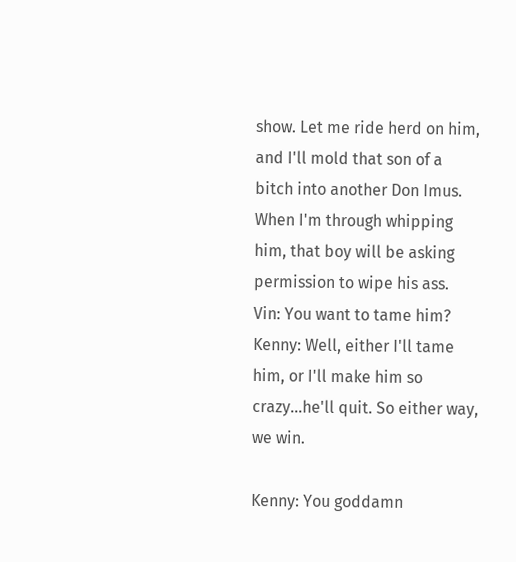show. Let me ride herd on him, and I'll mold that son of a bitch into another Don Imus. When I'm through whipping him, that boy will be asking permission to wipe his ass.
Vin: You want to tame him?
Kenny: Well, either I'll tame him, or I'll make him so crazy...he'll quit. So either way, we win.

Kenny: You goddamn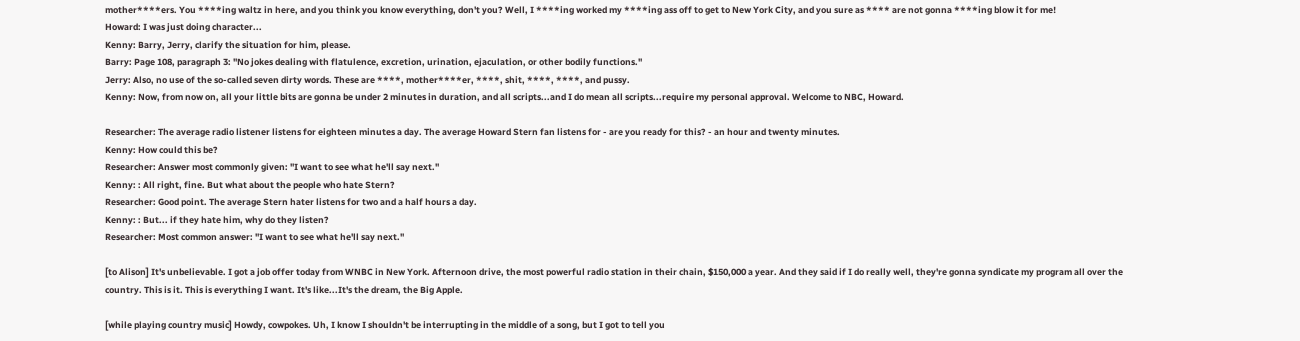mother****ers. You ****ing waltz in here, and you think you know everything, don't you? Well, I ****ing worked my ****ing ass off to get to New York City, and you sure as **** are not gonna ****ing blow it for me!
Howard: I was just doing character...
Kenny: Barry, Jerry, clarify the situation for him, please.
Barry: Page 108, paragraph 3: "No jokes dealing with flatulence, excretion, urination, ejaculation, or other bodily functions."
Jerry: Also, no use of the so-called seven dirty words. These are ****, mother****er, ****, shit, ****, ****, and pussy.
Kenny: Now, from now on, all your little bits are gonna be under 2 minutes in duration, and all scripts...and I do mean all scripts...require my personal approval. Welcome to NBC, Howard.

Researcher: The average radio listener listens for eighteen minutes a day. The average Howard Stern fan listens for - are you ready for this? - an hour and twenty minutes.
Kenny: How could this be?
Researcher: Answer most commonly given: "I want to see what he'll say next."
Kenny: : All right, fine. But what about the people who hate Stern?
Researcher: Good point. The average Stern hater listens for two and a half hours a day.
Kenny: : But... if they hate him, why do they listen?
Researcher: Most common answer: "I want to see what he'll say next."

[to Alison] It's unbelievable. I got a job offer today from WNBC in New York. Afternoon drive, the most powerful radio station in their chain, $150,000 a year. And they said if I do really well, they're gonna syndicate my program all over the country. This is it. This is everything I want. It's like...It's the dream, the Big Apple.

[while playing country music] Howdy, cowpokes. Uh, I know I shouldn't be interrupting in the middle of a song, but I got to tell you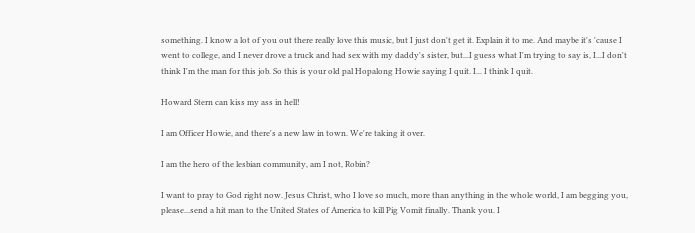something. I know a lot of you out there really love this music, but I just don't get it. Explain it to me. And maybe it's 'cause I went to college, and I never drove a truck and had sex with my daddy's sister, but...I guess what I'm trying to say is, I...I don't think I'm the man for this job. So this is your old pal Hopalong Howie saying I quit. I... I think I quit.

Howard Stern can kiss my ass in hell!

I am Officer Howie, and there's a new law in town. We're taking it over.

I am the hero of the lesbian community, am I not, Robin?

I want to pray to God right now. Jesus Christ, who I love so much, more than anything in the whole world, I am begging you, please...send a hit man to the United States of America to kill Pig Vomit finally. Thank you. I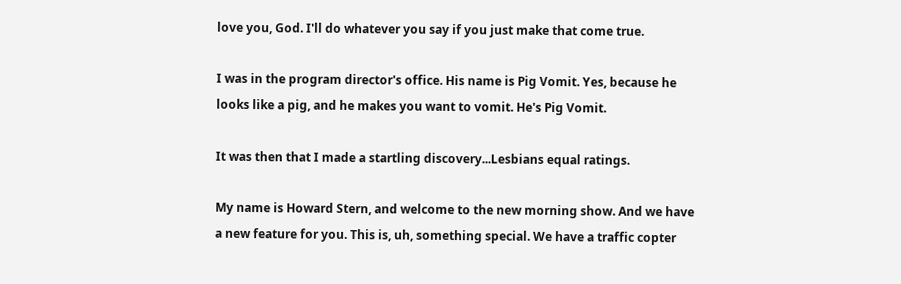love you, God. I'll do whatever you say if you just make that come true.

I was in the program director's office. His name is Pig Vomit. Yes, because he looks like a pig, and he makes you want to vomit. He's Pig Vomit.

It was then that I made a startling discovery...Lesbians equal ratings.

My name is Howard Stern, and welcome to the new morning show. And we have a new feature for you. This is, uh, something special. We have a traffic copter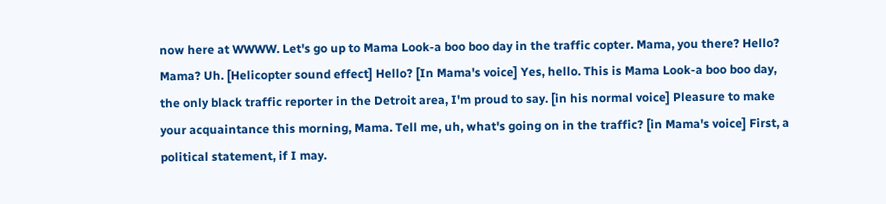now here at WWWW. Let's go up to Mama Look-a boo boo day in the traffic copter. Mama, you there? Hello? Mama? Uh. [Helicopter sound effect] Hello? [In Mama's voice] Yes, hello. This is Mama Look-a boo boo day, the only black traffic reporter in the Detroit area, I'm proud to say. [in his normal voice] Pleasure to make your acquaintance this morning, Mama. Tell me, uh, what's going on in the traffic? [in Mama's voice] First, a political statement, if I may.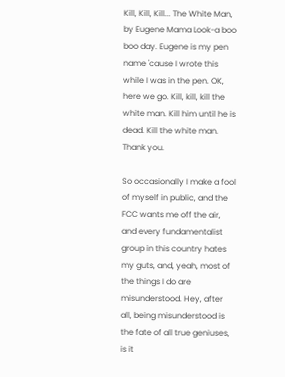Kill, Kill, Kill... The White Man, by Eugene Mama Look-a boo boo day. Eugene is my pen name 'cause I wrote this while I was in the pen. OK, here we go. Kill, kill, kill the white man. Kill him until he is dead. Kill the white man. Thank you.

So occasionally I make a fool of myself in public, and the FCC wants me off the air, and every fundamentalist group in this country hates my guts, and, yeah, most of the things I do are misunderstood. Hey, after all, being misunderstood is the fate of all true geniuses, is it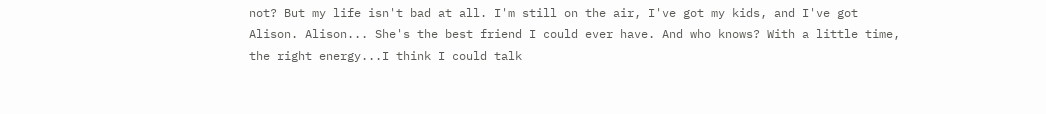not? But my life isn't bad at all. I'm still on the air, I've got my kids, and I've got Alison. Alison... She's the best friend I could ever have. And who knows? With a little time, the right energy...I think I could talk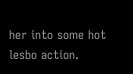her into some hot lesbo action.